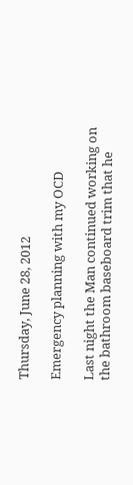Thursday, June 28, 2012

Emergency planning with my OCD

Last night the Man continued working on the bathroom baseboard trim that he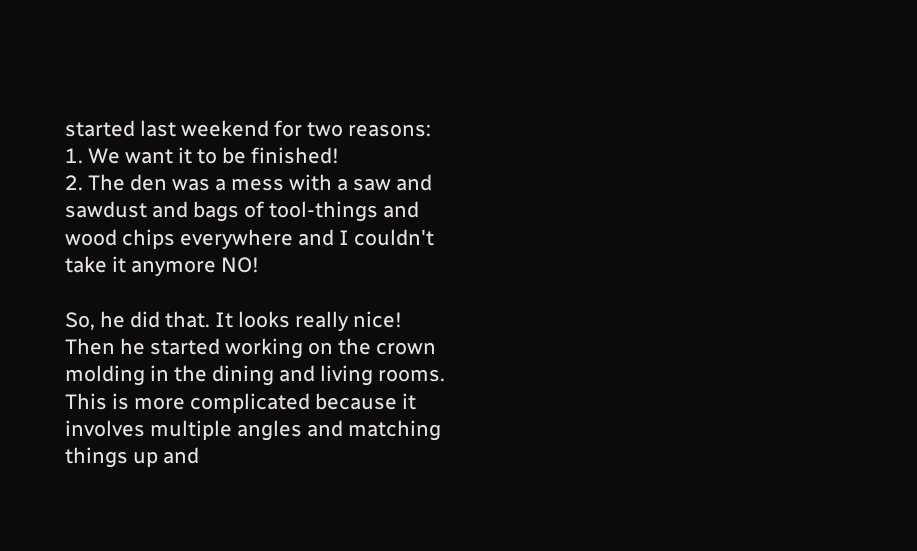started last weekend for two reasons:
1. We want it to be finished!
2. The den was a mess with a saw and sawdust and bags of tool-things and wood chips everywhere and I couldn't take it anymore NO!

So, he did that. It looks really nice!
Then he started working on the crown molding in the dining and living rooms. This is more complicated because it involves multiple angles and matching things up and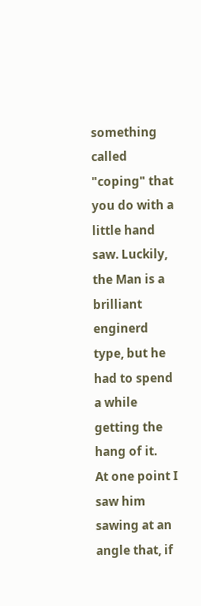something called "coping" that you do with a little hand saw. Luckily, the Man is a brilliant enginerd type, but he had to spend a while getting the hang of it.
At one point I saw him sawing at an angle that, if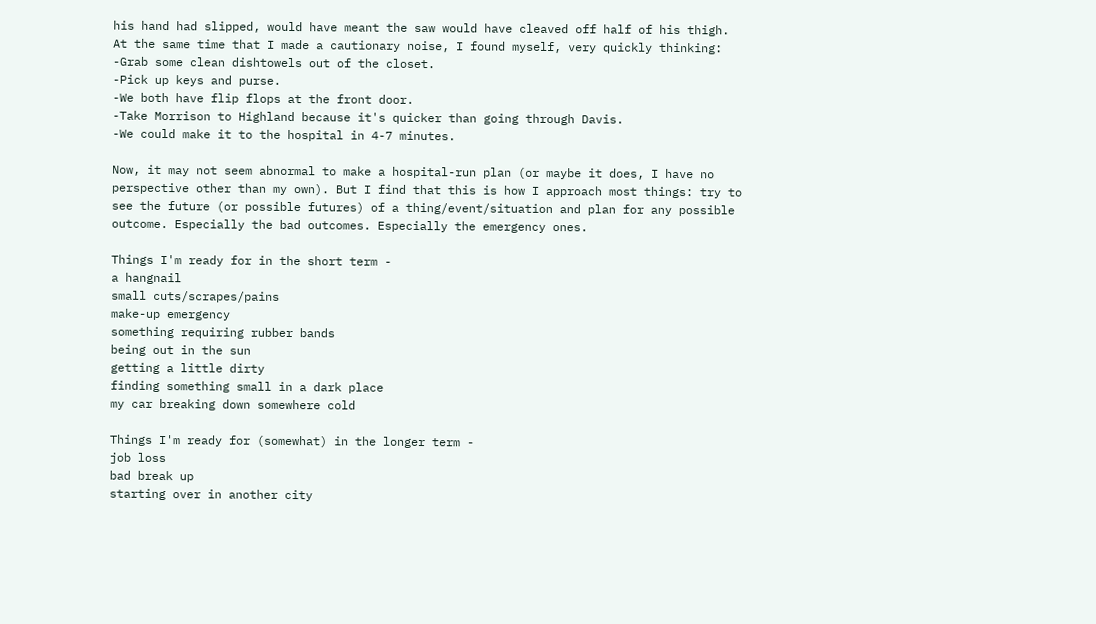his hand had slipped, would have meant the saw would have cleaved off half of his thigh. At the same time that I made a cautionary noise, I found myself, very quickly thinking:
-Grab some clean dishtowels out of the closet.
-Pick up keys and purse.
-We both have flip flops at the front door.
-Take Morrison to Highland because it's quicker than going through Davis.
-We could make it to the hospital in 4-7 minutes.

Now, it may not seem abnormal to make a hospital-run plan (or maybe it does, I have no perspective other than my own). But I find that this is how I approach most things: try to see the future (or possible futures) of a thing/event/situation and plan for any possible outcome. Especially the bad outcomes. Especially the emergency ones.

Things I'm ready for in the short term -
a hangnail
small cuts/scrapes/pains
make-up emergency
something requiring rubber bands
being out in the sun
getting a little dirty
finding something small in a dark place
my car breaking down somewhere cold

Things I'm ready for (somewhat) in the longer term -
job loss
bad break up
starting over in another city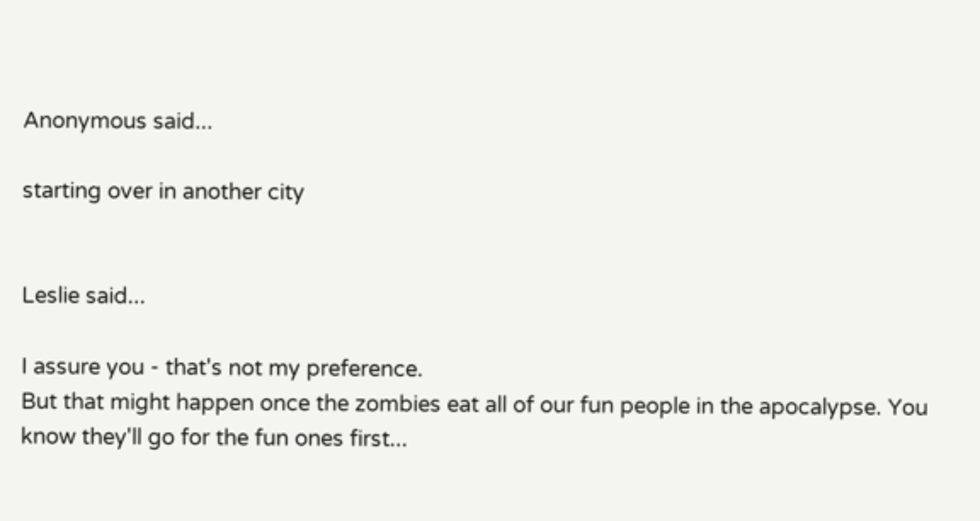Anonymous said...

starting over in another city


Leslie said...

I assure you - that's not my preference.
But that might happen once the zombies eat all of our fun people in the apocalypse. You know they'll go for the fun ones first...